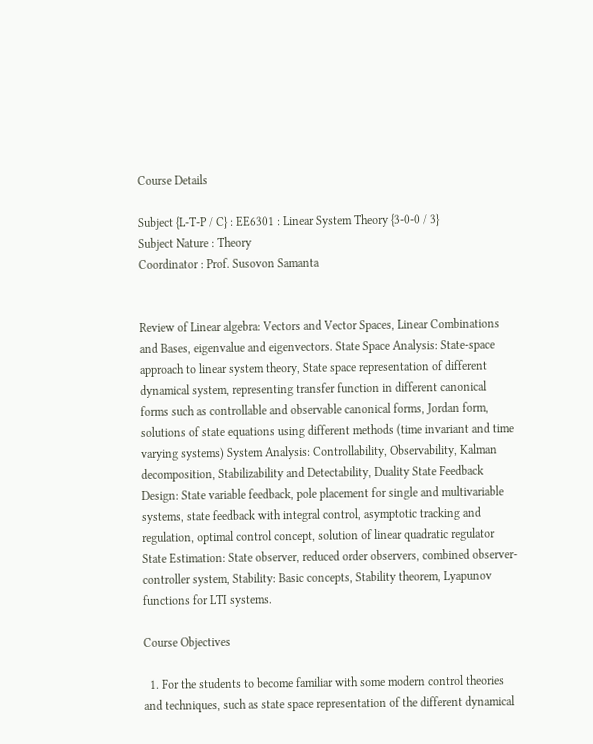Course Details

Subject {L-T-P / C} : EE6301 : Linear System Theory {3-0-0 / 3}
Subject Nature : Theory
Coordinator : Prof. Susovon Samanta


Review of Linear algebra: Vectors and Vector Spaces, Linear Combinations and Bases, eigenvalue and eigenvectors. State Space Analysis: State-space approach to linear system theory, State space representation of different dynamical system, representing transfer function in different canonical forms such as controllable and observable canonical forms, Jordan form, solutions of state equations using different methods (time invariant and time varying systems) System Analysis: Controllability, Observability, Kalman decomposition, Stabilizability and Detectability, Duality State Feedback Design: State variable feedback, pole placement for single and multivariable systems, state feedback with integral control, asymptotic tracking and regulation, optimal control concept, solution of linear quadratic regulator State Estimation: State observer, reduced order observers, combined observer-controller system, Stability: Basic concepts, Stability theorem, Lyapunov functions for LTI systems.

Course Objectives

  1. For the students to become familiar with some modern control theories and techniques, such as state space representation of the different dynamical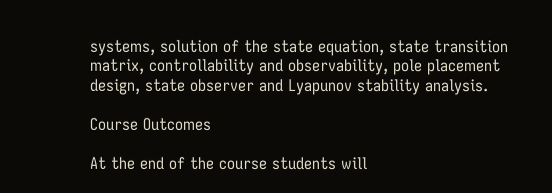systems, solution of the state equation, state transition matrix, controllability and observability, pole placement design, state observer and Lyapunov stability analysis.

Course Outcomes

At the end of the course students will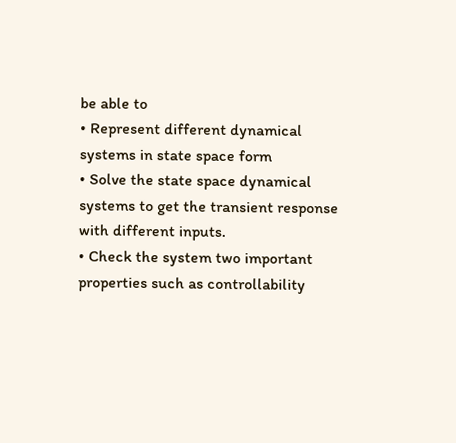be able to
• Represent different dynamical systems in state space form
• Solve the state space dynamical systems to get the transient response with different inputs.
• Check the system two important properties such as controllability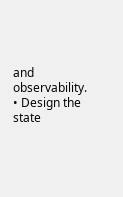and observability.
• Design the state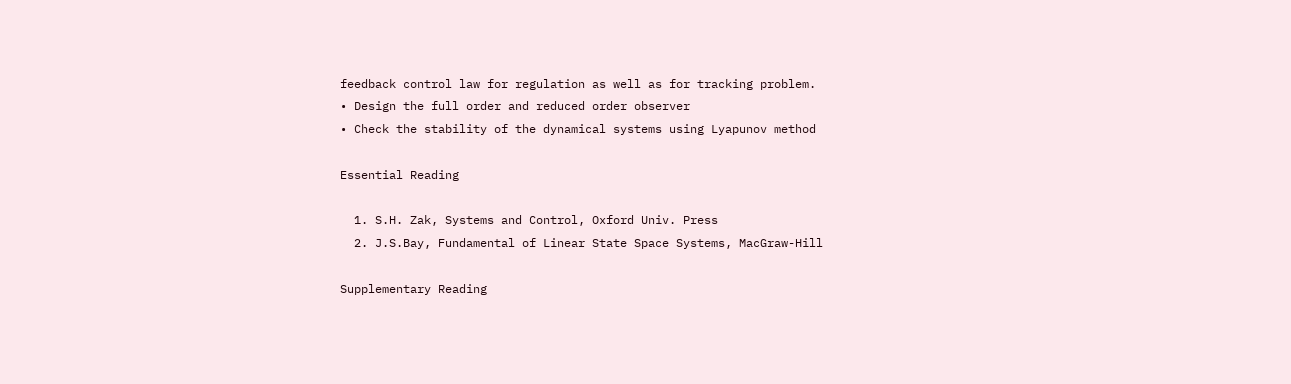feedback control law for regulation as well as for tracking problem.
• Design the full order and reduced order observer
• Check the stability of the dynamical systems using Lyapunov method

Essential Reading

  1. S.H. Zak, Systems and Control, Oxford Univ. Press
  2. J.S.Bay, Fundamental of Linear State Space Systems, MacGraw-Hill

Supplementary Reading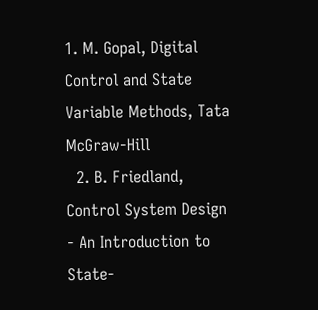1. M. Gopal, Digital Control and State Variable Methods, Tata McGraw-Hill
  2. B. Friedland, Control System Design - An Introduction to State-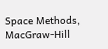Space Methods, MacGraw-Hill